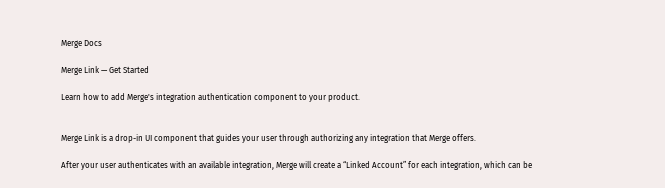Merge Docs

Merge Link — Get Started

Learn how to add Merge's integration authentication component to your product.


Merge Link is a drop-in UI component that guides your user through authorizing any integration that Merge offers.

After your user authenticates with an available integration, Merge will create a “Linked Account” for each integration, which can be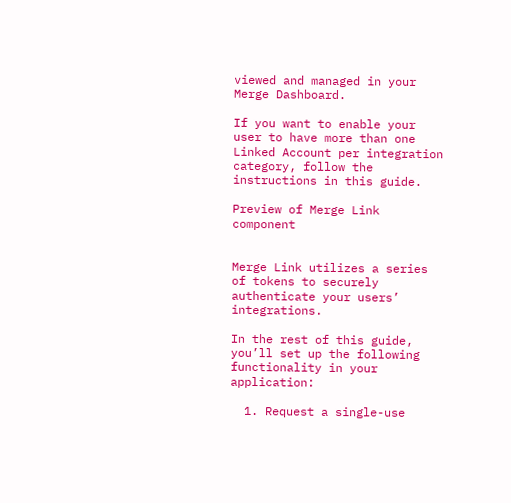viewed and managed in your Merge Dashboard.

If you want to enable your user to have more than one Linked Account per integration category, follow the instructions in this guide.

Preview of Merge Link component


Merge Link utilizes a series of tokens to securely authenticate your users’ integrations.

In the rest of this guide, you’ll set up the following functionality in your application:

  1. Request a single-use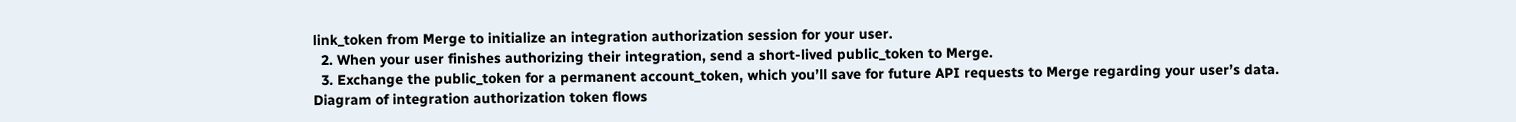link_token from Merge to initialize an integration authorization session for your user.
  2. When your user finishes authorizing their integration, send a short-lived public_token to Merge.
  3. Exchange the public_token for a permanent account_token, which you’ll save for future API requests to Merge regarding your user’s data.
Diagram of integration authorization token flows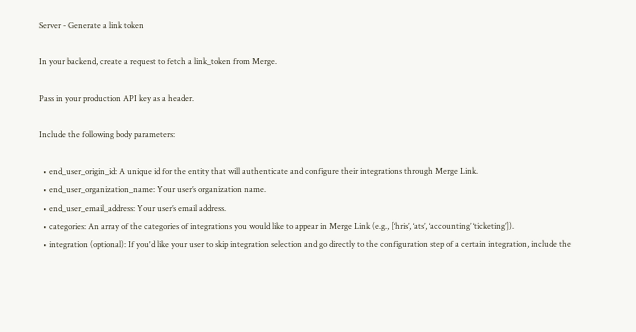Server - Generate a link token

In your backend, create a request to fetch a link_token from Merge.

Pass in your production API key as a header.

Include the following body parameters:

  • end_user_origin_id: A unique id for the entity that will authenticate and configure their integrations through Merge Link.
  • end_user_organization_name: Your user’s organization name.
  • end_user_email_address: Your user’s email address.
  • categories: An array of the categories of integrations you would like to appear in Merge Link (e.g., [‘hris’, ‘ats’, ‘accounting’ ‘ticketing’]).
  • integration (optional): If you'd like your user to skip integration selection and go directly to the configuration step of a certain integration, include the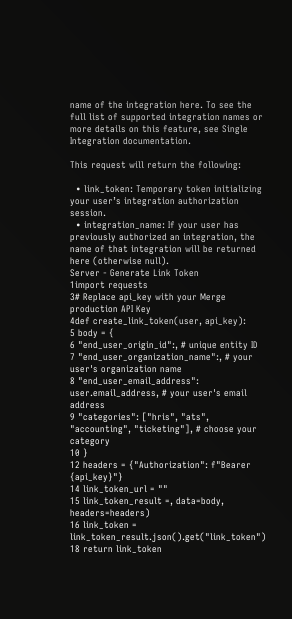name of the integration here. To see the full list of supported integration names or more details on this feature, see Single Integration documentation.

This request will return the following:

  • link_token: Temporary token initializing your user’s integration authorization session.
  • integration_name: If your user has previously authorized an integration, the name of that integration will be returned here (otherwise null).
Server - Generate Link Token
1import requests
3# Replace api_key with your Merge production API Key
4def create_link_token(user, api_key):
5 body = {
6 "end_user_origin_id":, # unique entity ID
7 "end_user_organization_name":, # your user's organization name
8 "end_user_email_address": user.email_address, # your user's email address
9 "categories": ["hris", "ats", "accounting", "ticketing"], # choose your category
10 }
12 headers = {"Authorization": f"Bearer {api_key}"}
14 link_token_url = ""
15 link_token_result =, data=body, headers=headers)
16 link_token = link_token_result.json().get("link_token")
18 return link_token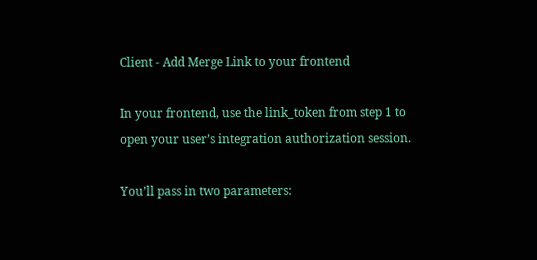Client - Add Merge Link to your frontend

In your frontend, use the link_token from step 1 to open your user’s integration authorization session.

You’ll pass in two parameters: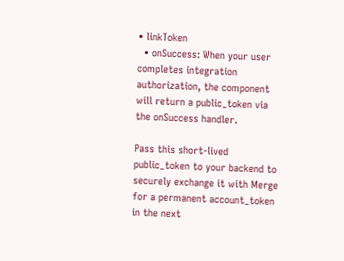• linkToken
  • onSuccess: When your user completes integration authorization, the component will return a public_token via the onSuccess handler.

Pass this short-lived public_token to your backend to securely exchange it with Merge for a permanent account_token in the next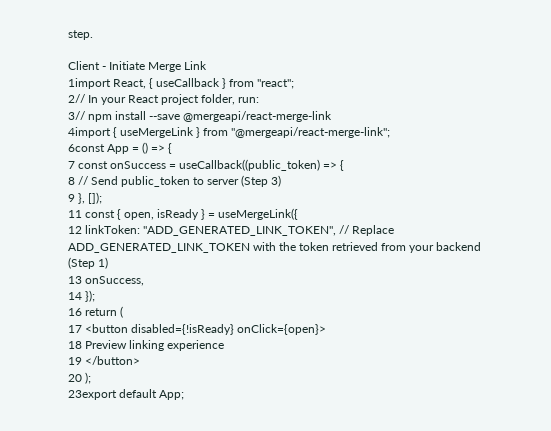step.

Client - Initiate Merge Link
1import React, { useCallback } from "react";
2// In your React project folder, run:
3// npm install --save @mergeapi/react-merge-link
4import { useMergeLink } from "@mergeapi/react-merge-link";
6const App = () => {
7 const onSuccess = useCallback((public_token) => {
8 // Send public_token to server (Step 3)
9 }, []);
11 const { open, isReady } = useMergeLink({
12 linkToken: "ADD_GENERATED_LINK_TOKEN", // Replace ADD_GENERATED_LINK_TOKEN with the token retrieved from your backend (Step 1)
13 onSuccess,
14 });
16 return (
17 <button disabled={!isReady} onClick={open}>
18 Preview linking experience
19 </button>
20 );
23export default App;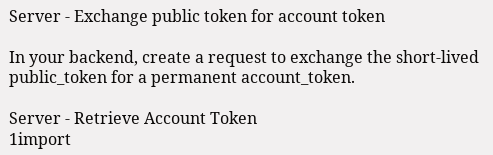Server - Exchange public token for account token

In your backend, create a request to exchange the short-lived public_token for a permanent account_token.

Server - Retrieve Account Token
1import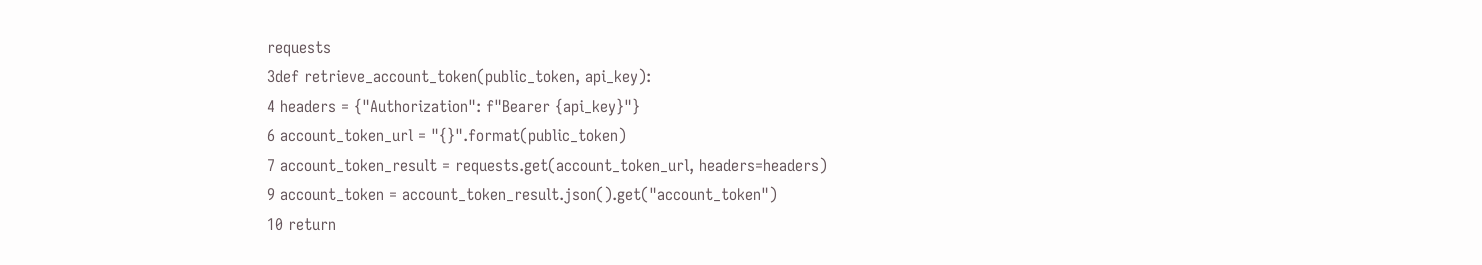requests
3def retrieve_account_token(public_token, api_key):
4 headers = {"Authorization": f"Bearer {api_key}"}
6 account_token_url = "{}".format(public_token)
7 account_token_result = requests.get(account_token_url, headers=headers)
9 account_token = account_token_result.json().get("account_token")
10 return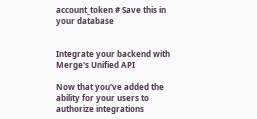account_token # Save this in your database


Integrate your backend with Merge's Unified API

Now that you've added the ability for your users to authorize integrations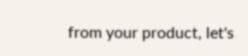from your product, let's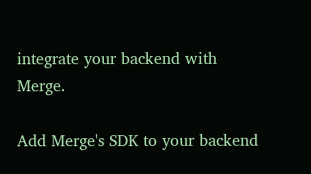integrate your backend with Merge.

Add Merge's SDK to your backend